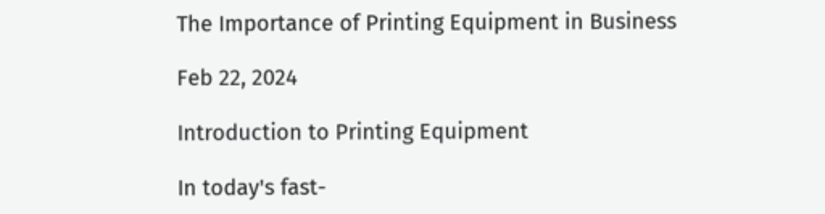The Importance of Printing Equipment in Business

Feb 22, 2024

Introduction to Printing Equipment

In today's fast-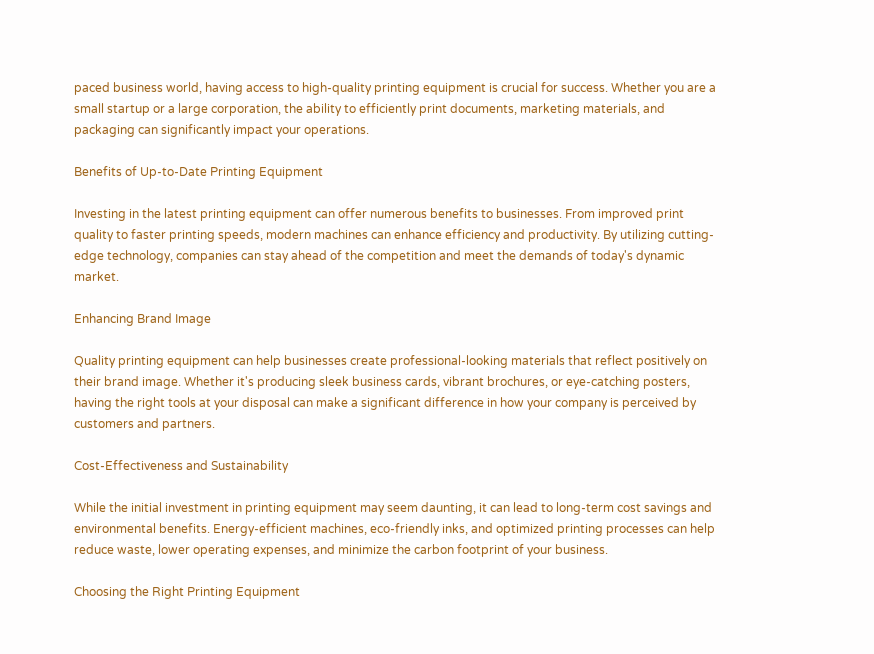paced business world, having access to high-quality printing equipment is crucial for success. Whether you are a small startup or a large corporation, the ability to efficiently print documents, marketing materials, and packaging can significantly impact your operations.

Benefits of Up-to-Date Printing Equipment

Investing in the latest printing equipment can offer numerous benefits to businesses. From improved print quality to faster printing speeds, modern machines can enhance efficiency and productivity. By utilizing cutting-edge technology, companies can stay ahead of the competition and meet the demands of today's dynamic market.

Enhancing Brand Image

Quality printing equipment can help businesses create professional-looking materials that reflect positively on their brand image. Whether it's producing sleek business cards, vibrant brochures, or eye-catching posters, having the right tools at your disposal can make a significant difference in how your company is perceived by customers and partners.

Cost-Effectiveness and Sustainability

While the initial investment in printing equipment may seem daunting, it can lead to long-term cost savings and environmental benefits. Energy-efficient machines, eco-friendly inks, and optimized printing processes can help reduce waste, lower operating expenses, and minimize the carbon footprint of your business.

Choosing the Right Printing Equipment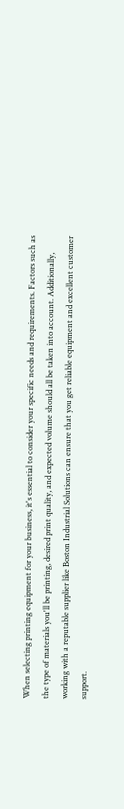When selecting printing equipment for your business, it's essential to consider your specific needs and requirements. Factors such as the type of materials you'll be printing, desired print quality, and expected volume should all be taken into account. Additionally, working with a reputable supplier like Boston Industrial Solutions can ensure that you get reliable equipment and excellent customer support.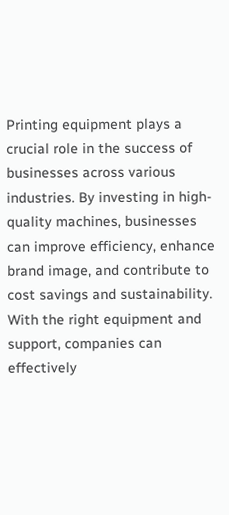Printing equipment plays a crucial role in the success of businesses across various industries. By investing in high-quality machines, businesses can improve efficiency, enhance brand image, and contribute to cost savings and sustainability. With the right equipment and support, companies can effectively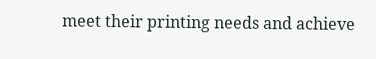meet their printing needs and achieve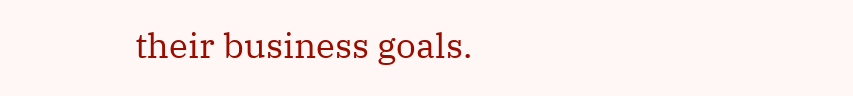their business goals.